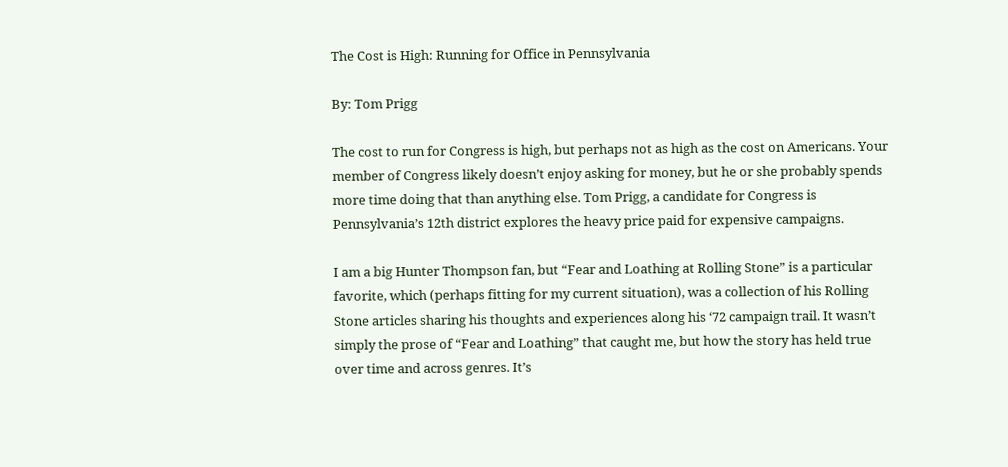The Cost is High: Running for Office in Pennsylvania

By: Tom Prigg

The cost to run for Congress is high, but perhaps not as high as the cost on Americans. Your member of Congress likely doesn’t enjoy asking for money, but he or she probably spends more time doing that than anything else. Tom Prigg, a candidate for Congress is Pennsylvania’s 12th district explores the heavy price paid for expensive campaigns.

I am a big Hunter Thompson fan, but “Fear and Loathing at Rolling Stone” is a particular favorite, which (perhaps fitting for my current situation), was a collection of his Rolling Stone articles sharing his thoughts and experiences along his ‘72 campaign trail. It wasn’t simply the prose of “Fear and Loathing” that caught me, but how the story has held true over time and across genres. It’s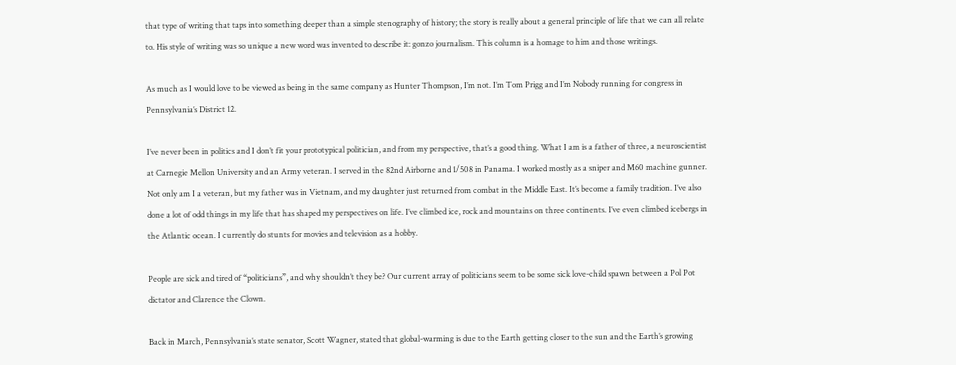that type of writing that taps into something deeper than a simple stenography of history; the story is really about a general principle of life that we can all relate to. His style of writing was so unique a new word was invented to describe it: gonzo journalism. This column is a homage to him and those writings.

As much as I would love to be viewed as being in the same company as Hunter Thompson, I’m not. I’m Tom Prigg and I’m Nobody running for congress in Pennsylvania’s District 12.

I’ve never been in politics and I don’t fit your prototypical politician, and from my perspective, that’s a good thing. What I am is a father of three, a neuroscientist at Carnegie Mellon University and an Army veteran. I served in the 82nd Airborne and 1/508 in Panama. I worked mostly as a sniper and M60 machine gunner. Not only am I a veteran, but my father was in Vietnam, and my daughter just returned from combat in the Middle East. It’s become a family tradition. I’ve also done a lot of odd things in my life that has shaped my perspectives on life. I’ve climbed ice, rock and mountains on three continents. I’ve even climbed icebergs in the Atlantic ocean. I currently do stunts for movies and television as a hobby.

People are sick and tired of “politicians”, and why shouldn’t they be? Our current array of politicians seem to be some sick love-child spawn between a Pol Pot dictator and Clarence the Clown.

Back in March, Pennsylvania’s state senator, Scott Wagner, stated that global-warming is due to the Earth getting closer to the sun and the Earth’s growing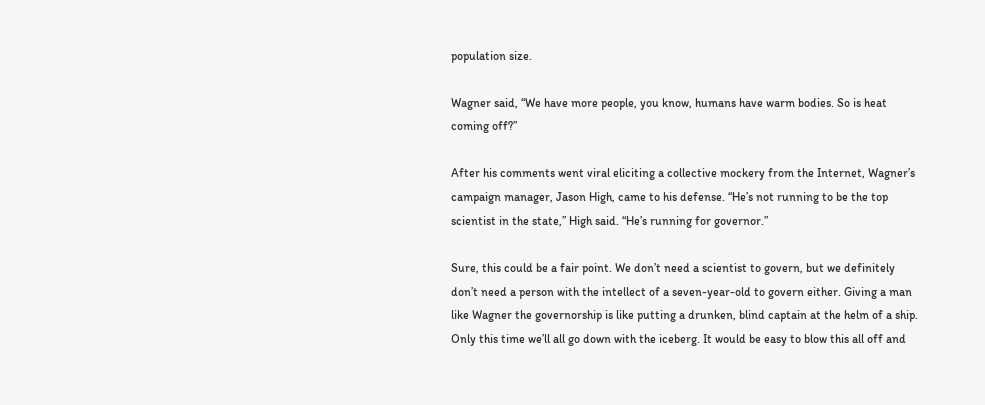population size.

Wagner said, “We have more people, you know, humans have warm bodies. So is heat coming off?”

After his comments went viral eliciting a collective mockery from the Internet, Wagner’s campaign manager, Jason High, came to his defense. “He’s not running to be the top scientist in the state,” High said. “He’s running for governor.”

Sure, this could be a fair point. We don’t need a scientist to govern, but we definitely don’t need a person with the intellect of a seven-year-old to govern either. Giving a man like Wagner the governorship is like putting a drunken, blind captain at the helm of a ship. Only this time we’ll all go down with the iceberg. It would be easy to blow this all off and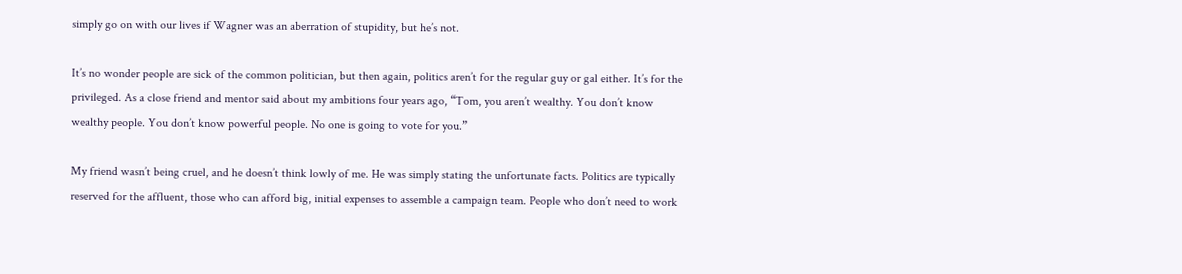simply go on with our lives if Wagner was an aberration of stupidity, but he’s not.

It’s no wonder people are sick of the common politician, but then again, politics aren’t for the regular guy or gal either. It’s for the privileged. As a close friend and mentor said about my ambitions four years ago, “Tom, you aren’t wealthy. You don’t know wealthy people. You don’t know powerful people. No one is going to vote for you.”

My friend wasn’t being cruel, and he doesn’t think lowly of me. He was simply stating the unfortunate facts. Politics are typically reserved for the affluent, those who can afford big, initial expenses to assemble a campaign team. People who don’t need to work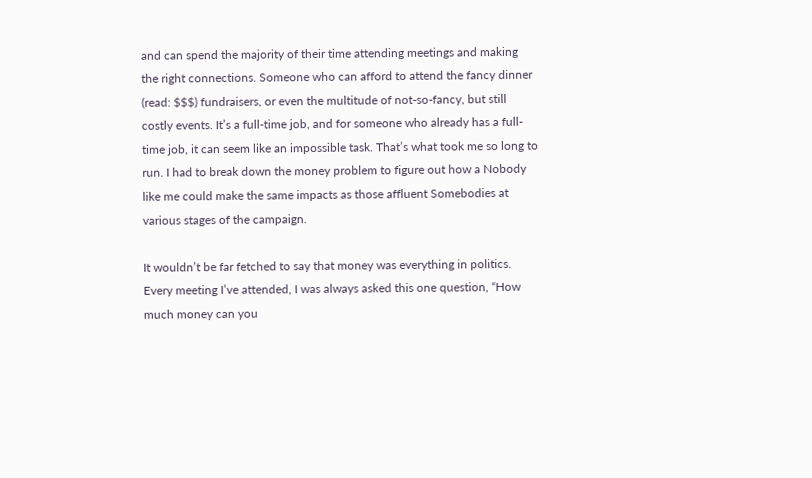and can spend the majority of their time attending meetings and making the right connections. Someone who can afford to attend the fancy dinner (read: $$$) fundraisers, or even the multitude of not-so-fancy, but still costly events. It’s a full-time job, and for someone who already has a full-time job, it can seem like an impossible task. That’s what took me so long to run. I had to break down the money problem to figure out how a Nobody like me could make the same impacts as those affluent Somebodies at various stages of the campaign.

It wouldn’t be far fetched to say that money was everything in politics. Every meeting I’ve attended, I was always asked this one question, “How much money can you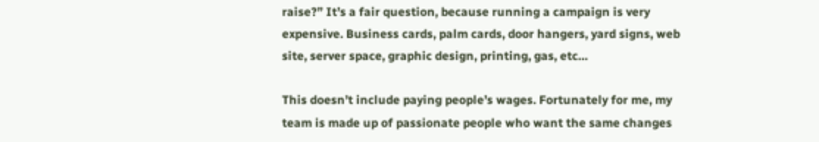raise?” It’s a fair question, because running a campaign is very expensive. Business cards, palm cards, door hangers, yard signs, web site, server space, graphic design, printing, gas, etc…

This doesn’t include paying people’s wages. Fortunately for me, my team is made up of passionate people who want the same changes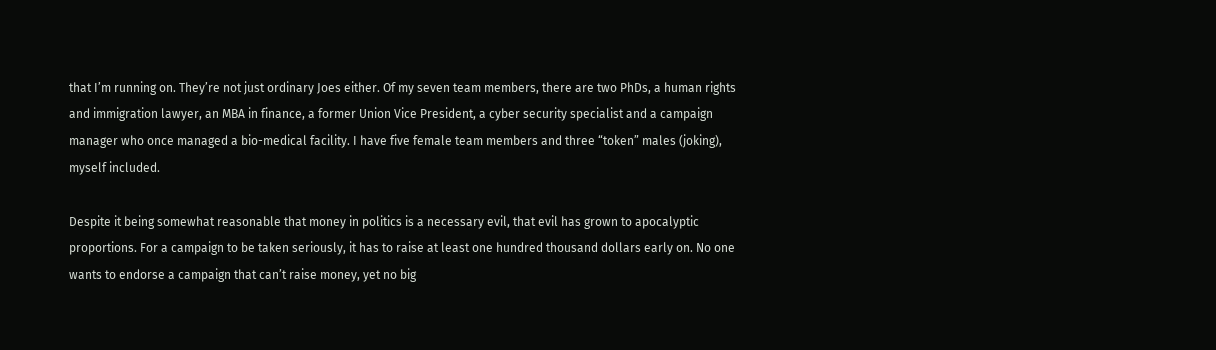that I’m running on. They’re not just ordinary Joes either. Of my seven team members, there are two PhDs, a human rights and immigration lawyer, an MBA in finance, a former Union Vice President, a cyber security specialist and a campaign manager who once managed a bio-medical facility. I have five female team members and three “token” males (joking), myself included.

Despite it being somewhat reasonable that money in politics is a necessary evil, that evil has grown to apocalyptic proportions. For a campaign to be taken seriously, it has to raise at least one hundred thousand dollars early on. No one wants to endorse a campaign that can’t raise money, yet no big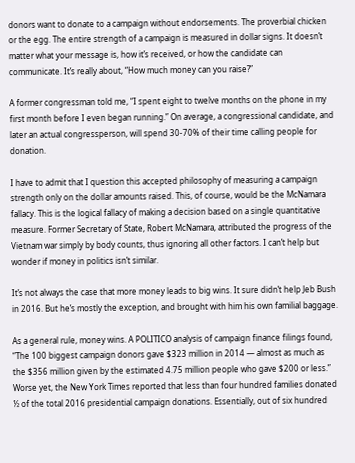donors want to donate to a campaign without endorsements. The proverbial chicken or the egg. The entire strength of a campaign is measured in dollar signs. It doesn’t matter what your message is, how it’s received, or how the candidate can communicate. It’s really about, “How much money can you raise?”

A former congressman told me, “I spent eight to twelve months on the phone in my first month before I even began running.” On average, a congressional candidate, and later an actual congressperson, will spend 30-70% of their time calling people for donation.

I have to admit that I question this accepted philosophy of measuring a campaign strength only on the dollar amounts raised. This, of course, would be the McNamara fallacy. This is the logical fallacy of making a decision based on a single quantitative measure. Former Secretary of State, Robert McNamara, attributed the progress of the Vietnam war simply by body counts, thus ignoring all other factors. I can’t help but wonder if money in politics isn’t similar.

It’s not always the case that more money leads to big wins. It sure didn’t help Jeb Bush in 2016. But he’s mostly the exception, and brought with him his own familial baggage.

As a general rule, money wins. A POLITICO analysis of campaign finance filings found, “The 100 biggest campaign donors gave $323 million in 2014 — almost as much as the $356 million given by the estimated 4.75 million people who gave $200 or less.” Worse yet, the New York Times reported that less than four hundred families donated ½ of the total 2016 presidential campaign donations. Essentially, out of six hundred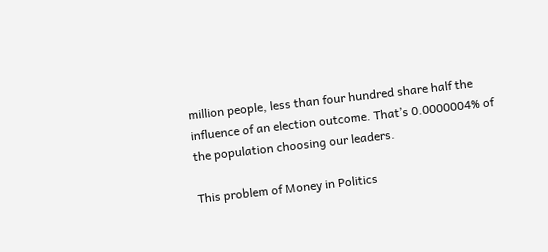million people, less than four hundred share half the influence of an election outcome. That’s 0.0000004% of the population choosing our leaders.

This problem of Money in Politics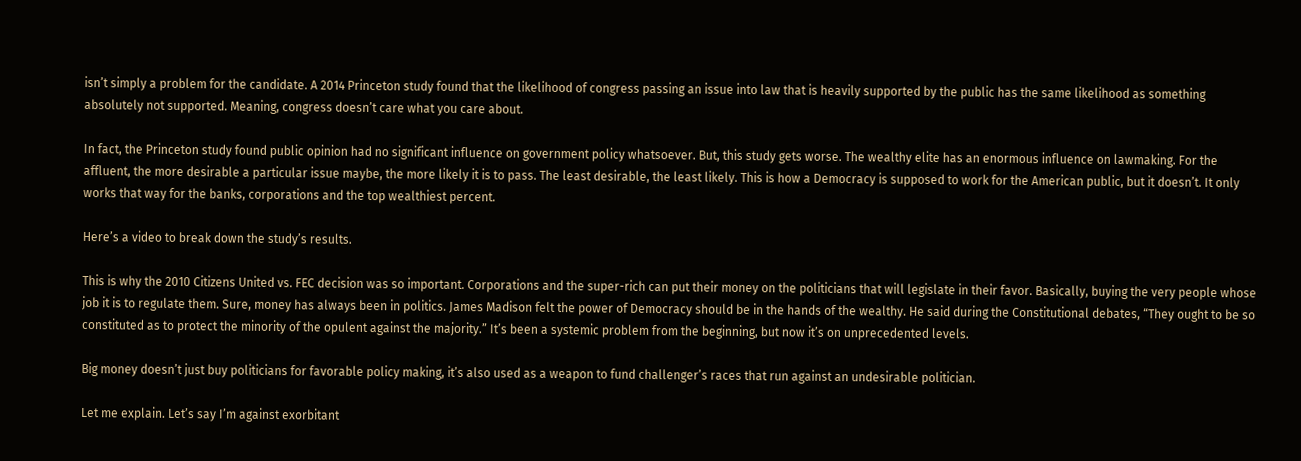isn’t simply a problem for the candidate. A 2014 Princeton study found that the likelihood of congress passing an issue into law that is heavily supported by the public has the same likelihood as something absolutely not supported. Meaning, congress doesn’t care what you care about.

In fact, the Princeton study found public opinion had no significant influence on government policy whatsoever. But, this study gets worse. The wealthy elite has an enormous influence on lawmaking. For the affluent, the more desirable a particular issue maybe, the more likely it is to pass. The least desirable, the least likely. This is how a Democracy is supposed to work for the American public, but it doesn’t. It only works that way for the banks, corporations and the top wealthiest percent.

Here’s a video to break down the study’s results.

This is why the 2010 Citizens United vs. FEC decision was so important. Corporations and the super-rich can put their money on the politicians that will legislate in their favor. Basically, buying the very people whose job it is to regulate them. Sure, money has always been in politics. James Madison felt the power of Democracy should be in the hands of the wealthy. He said during the Constitutional debates, “They ought to be so constituted as to protect the minority of the opulent against the majority.” It’s been a systemic problem from the beginning, but now it’s on unprecedented levels.

Big money doesn’t just buy politicians for favorable policy making, it’s also used as a weapon to fund challenger’s races that run against an undesirable politician.

Let me explain. Let’s say I’m against exorbitant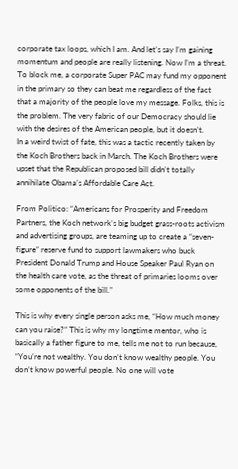corporate tax loops, which I am. And let’s say I’m gaining momentum and people are really listening. Now I’m a threat. To block me, a corporate Super PAC may fund my opponent in the primary so they can beat me regardless of the fact that a majority of the people love my message. Folks, this is the problem. The very fabric of our Democracy should lie with the desires of the American people, but it doesn’t.
In a weird twist of fate, this was a tactic recently taken by the Koch Brothers back in March. The Koch Brothers were upset that the Republican proposed bill didn’t totally annihilate Obama’s Affordable Care Act.

From Politico: “Americans for Prosperity and Freedom Partners, the Koch network’s big budget grass-roots activism and advertising groups, are teaming up to create a “seven-figure” reserve fund to support lawmakers who buck President Donald Trump and House Speaker Paul Ryan on the health care vote, as the threat of primaries looms over some opponents of the bill.”

This is why every single person asks me, “How much money can you raise?” This is why my longtime mentor, who is basically a father figure to me, tells me not to run because, “You’re not wealthy. You don’t know wealthy people. You don’t know powerful people. No one will vote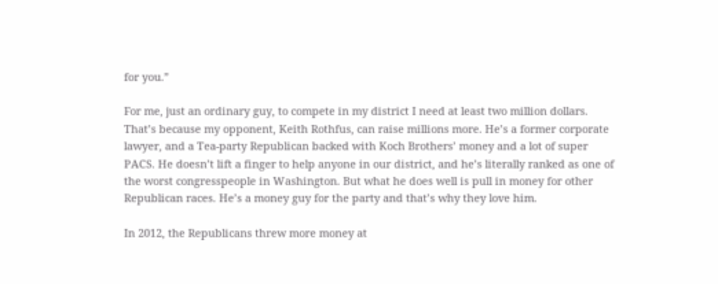for you.”

For me, just an ordinary guy, to compete in my district I need at least two million dollars. That’s because my opponent, Keith Rothfus, can raise millions more. He’s a former corporate lawyer, and a Tea-party Republican backed with Koch Brothers’ money and a lot of super PACS. He doesn’t lift a finger to help anyone in our district, and he’s literally ranked as one of the worst congresspeople in Washington. But what he does well is pull in money for other Republican races. He’s a money guy for the party and that’s why they love him.

In 2012, the Republicans threw more money at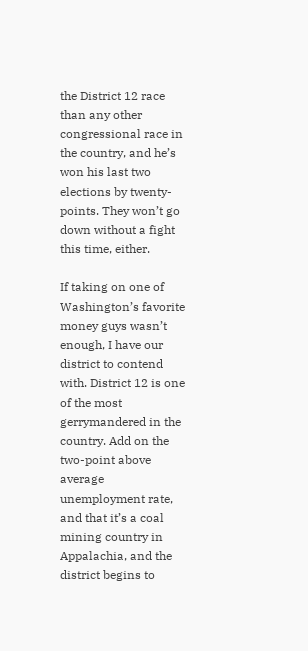the District 12 race than any other congressional race in the country, and he’s won his last two elections by twenty-points. They won’t go down without a fight this time, either.

If taking on one of Washington’s favorite money guys wasn’t enough, I have our district to contend with. District 12 is one of the most gerrymandered in the country. Add on the two-point above average unemployment rate, and that it’s a coal mining country in Appalachia, and the district begins to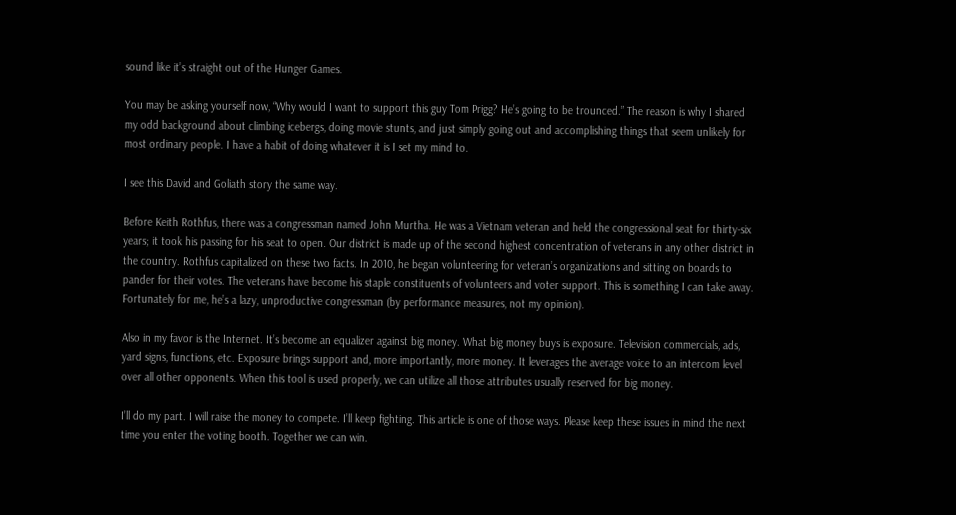sound like it’s straight out of the Hunger Games.

You may be asking yourself now, “Why would I want to support this guy Tom Prigg? He’s going to be trounced.” The reason is why I shared my odd background about climbing icebergs, doing movie stunts, and just simply going out and accomplishing things that seem unlikely for most ordinary people. I have a habit of doing whatever it is I set my mind to.

I see this David and Goliath story the same way.

Before Keith Rothfus, there was a congressman named John Murtha. He was a Vietnam veteran and held the congressional seat for thirty-six years; it took his passing for his seat to open. Our district is made up of the second highest concentration of veterans in any other district in the country. Rothfus capitalized on these two facts. In 2010, he began volunteering for veteran’s organizations and sitting on boards to pander for their votes. The veterans have become his staple constituents of volunteers and voter support. This is something I can take away. Fortunately for me, he’s a lazy, unproductive congressman (by performance measures, not my opinion).

Also in my favor is the Internet. It’s become an equalizer against big money. What big money buys is exposure. Television commercials, ads, yard signs, functions, etc. Exposure brings support and, more importantly, more money. It leverages the average voice to an intercom level over all other opponents. When this tool is used properly, we can utilize all those attributes usually reserved for big money.

I’ll do my part. I will raise the money to compete. I’ll keep fighting. This article is one of those ways. Please keep these issues in mind the next time you enter the voting booth. Together we can win.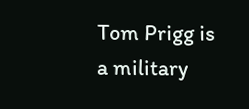Tom Prigg is a military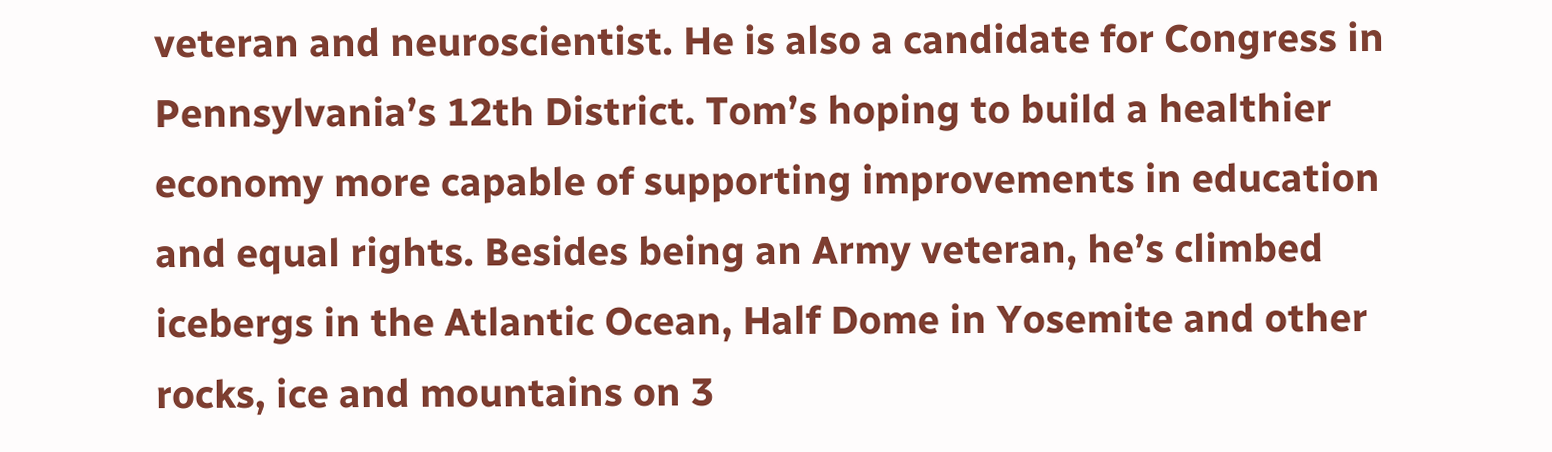veteran and neuroscientist. He is also a candidate for Congress in Pennsylvania’s 12th District. Tom’s hoping to build a healthier economy more capable of supporting improvements in education and equal rights. Besides being an Army veteran, he’s climbed icebergs in the Atlantic Ocean, Half Dome in Yosemite and other rocks, ice and mountains on 3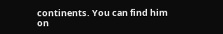continents. You can find him on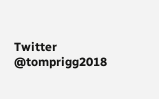Twitter @tomprigg2018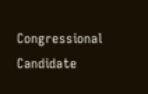Congressional Candidate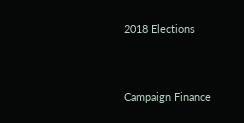2018 Elections


Campaign Finance